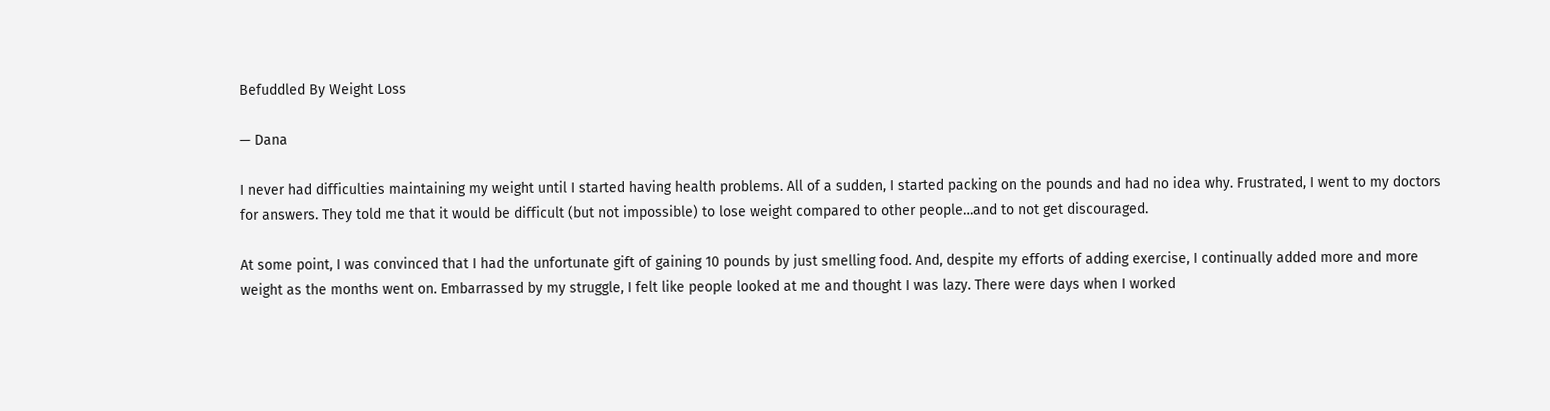Befuddled By Weight Loss

— Dana

I never had difficulties maintaining my weight until I started having health problems. All of a sudden, I started packing on the pounds and had no idea why. Frustrated, I went to my doctors for answers. They told me that it would be difficult (but not impossible) to lose weight compared to other people…and to not get discouraged.

At some point, I was convinced that I had the unfortunate gift of gaining 10 pounds by just smelling food. And, despite my efforts of adding exercise, I continually added more and more weight as the months went on. Embarrassed by my struggle, I felt like people looked at me and thought I was lazy. There were days when I worked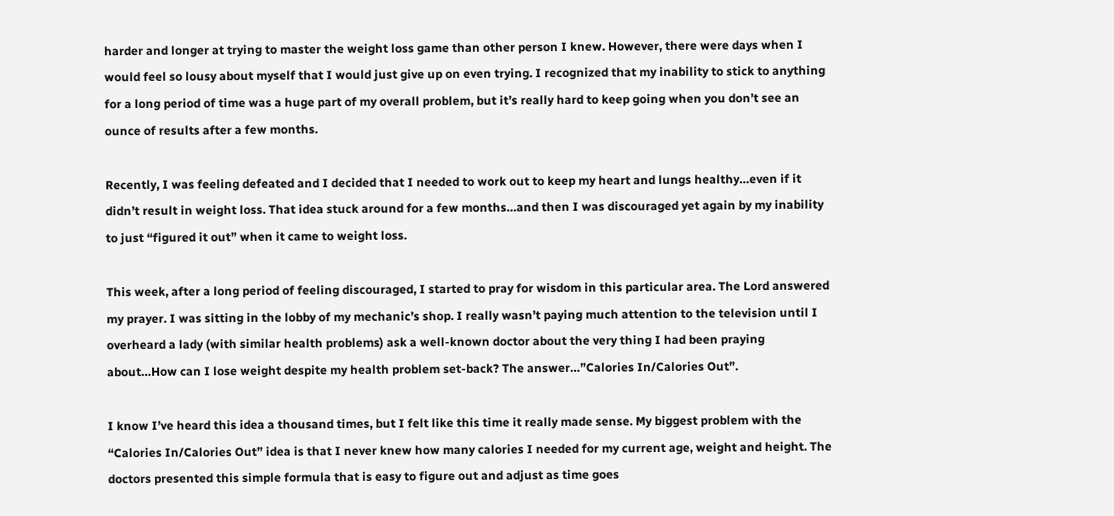harder and longer at trying to master the weight loss game than other person I knew. However, there were days when I would feel so lousy about myself that I would just give up on even trying. I recognized that my inability to stick to anything for a long period of time was a huge part of my overall problem, but it’s really hard to keep going when you don’t see an ounce of results after a few months.

Recently, I was feeling defeated and I decided that I needed to work out to keep my heart and lungs healthy…even if it didn’t result in weight loss. That idea stuck around for a few months…and then I was discouraged yet again by my inability to just “figured it out” when it came to weight loss.

This week, after a long period of feeling discouraged, I started to pray for wisdom in this particular area. The Lord answered my prayer. I was sitting in the lobby of my mechanic’s shop. I really wasn’t paying much attention to the television until I overheard a lady (with similar health problems) ask a well-known doctor about the very thing I had been praying about…How can I lose weight despite my health problem set-back? The answer…”Calories In/Calories Out”.

I know I’ve heard this idea a thousand times, but I felt like this time it really made sense. My biggest problem with the “Calories In/Calories Out” idea is that I never knew how many calories I needed for my current age, weight and height. The doctors presented this simple formula that is easy to figure out and adjust as time goes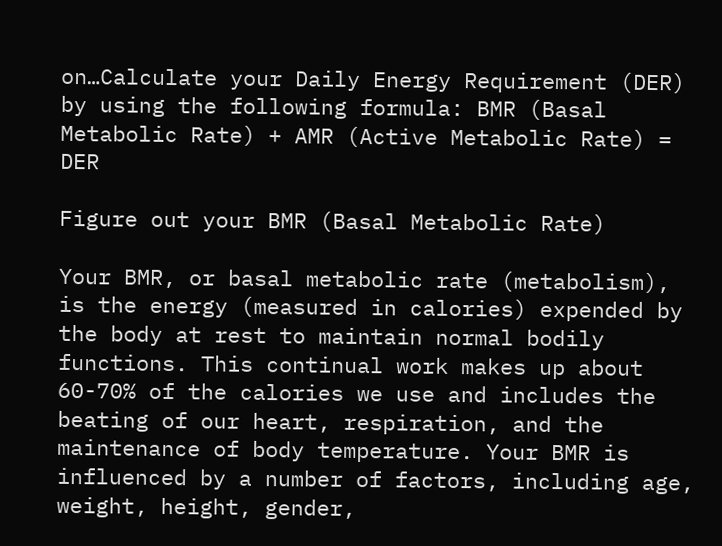on…Calculate your Daily Energy Requirement (DER) by using the following formula: BMR (Basal Metabolic Rate) + AMR (Active Metabolic Rate) = DER

Figure out your BMR (Basal Metabolic Rate)

Your BMR, or basal metabolic rate (metabolism), is the energy (measured in calories) expended by the body at rest to maintain normal bodily functions. This continual work makes up about 60-70% of the calories we use and includes the beating of our heart, respiration, and the maintenance of body temperature. Your BMR is influenced by a number of factors, including age, weight, height, gender,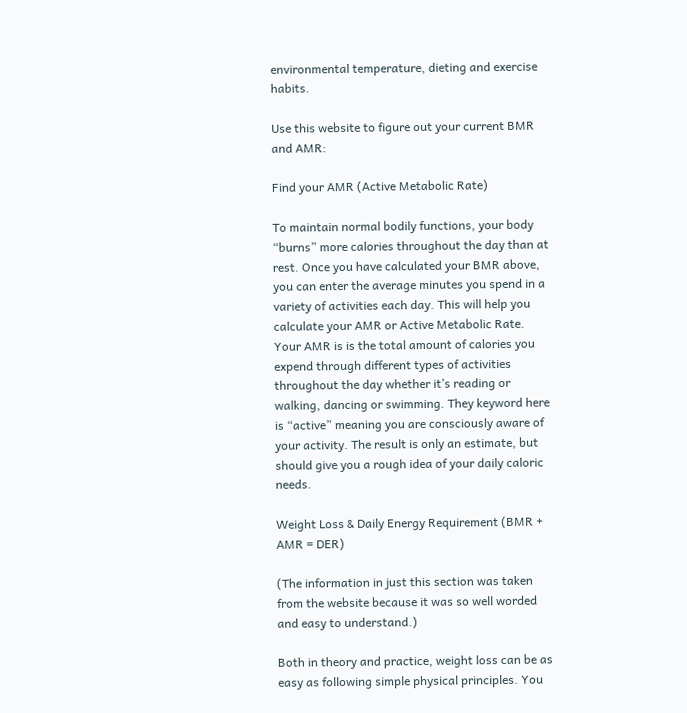environmental temperature, dieting and exercise habits.

Use this website to figure out your current BMR and AMR:

Find your AMR (Active Metabolic Rate)

To maintain normal bodily functions, your body “burns” more calories throughout the day than at rest. Once you have calculated your BMR above, you can enter the average minutes you spend in a variety of activities each day. This will help you calculate your AMR or Active Metabolic Rate. Your AMR is is the total amount of calories you expend through different types of activities throughout the day whether it’s reading or walking, dancing or swimming. They keyword here is “active” meaning you are consciously aware of your activity. The result is only an estimate, but should give you a rough idea of your daily caloric needs.

Weight Loss & Daily Energy Requirement (BMR + AMR = DER)

(The information in just this section was taken from the website because it was so well worded and easy to understand.)

Both in theory and practice, weight loss can be as easy as following simple physical principles. You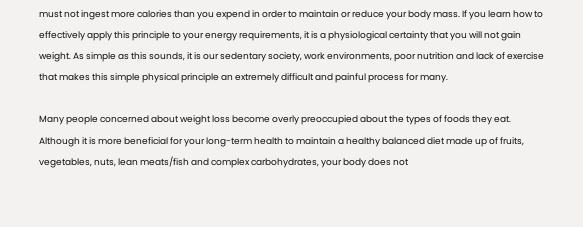must not ingest more calories than you expend in order to maintain or reduce your body mass. If you learn how to effectively apply this principle to your energy requirements, it is a physiological certainty that you will not gain weight. As simple as this sounds, it is our sedentary society, work environments, poor nutrition and lack of exercise that makes this simple physical principle an extremely difficult and painful process for many.

Many people concerned about weight loss become overly preoccupied about the types of foods they eat. Although it is more beneficial for your long-term health to maintain a healthy balanced diet made up of fruits, vegetables, nuts, lean meats/fish and complex carbohydrates, your body does not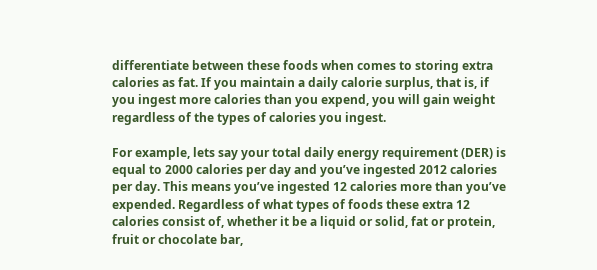differentiate between these foods when comes to storing extra calories as fat. If you maintain a daily calorie surplus, that is, if you ingest more calories than you expend, you will gain weight regardless of the types of calories you ingest.

For example, lets say your total daily energy requirement (DER) is equal to 2000 calories per day and you’ve ingested 2012 calories per day. This means you’ve ingested 12 calories more than you’ve expended. Regardless of what types of foods these extra 12 calories consist of, whether it be a liquid or solid, fat or protein, fruit or chocolate bar,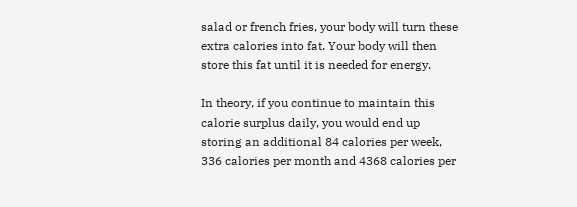salad or french fries, your body will turn these extra calories into fat. Your body will then store this fat until it is needed for energy.

In theory, if you continue to maintain this calorie surplus daily, you would end up storing an additional 84 calories per week, 336 calories per month and 4368 calories per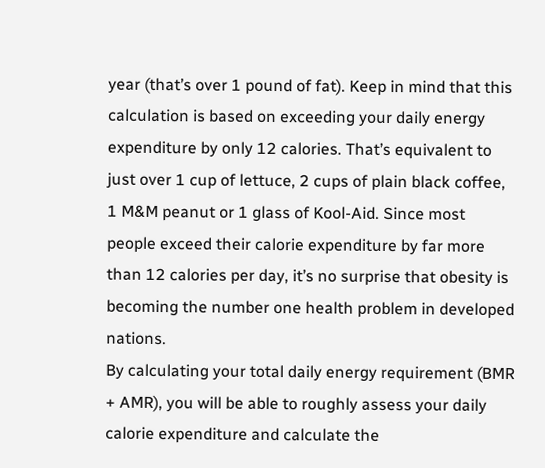year (that’s over 1 pound of fat). Keep in mind that this calculation is based on exceeding your daily energy expenditure by only 12 calories. That’s equivalent to just over 1 cup of lettuce, 2 cups of plain black coffee, 1 M&M peanut or 1 glass of Kool-Aid. Since most people exceed their calorie expenditure by far more than 12 calories per day, it’s no surprise that obesity is becoming the number one health problem in developed nations.
By calculating your total daily energy requirement (BMR + AMR), you will be able to roughly assess your daily calorie expenditure and calculate the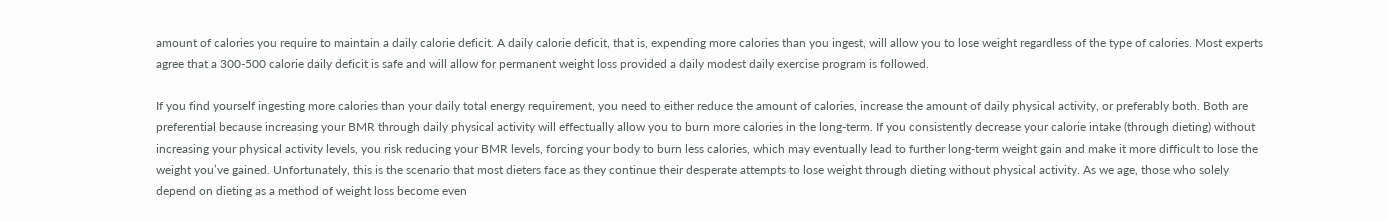amount of calories you require to maintain a daily calorie deficit. A daily calorie deficit, that is, expending more calories than you ingest, will allow you to lose weight regardless of the type of calories. Most experts agree that a 300-500 calorie daily deficit is safe and will allow for permanent weight loss provided a daily modest daily exercise program is followed.

If you find yourself ingesting more calories than your daily total energy requirement, you need to either reduce the amount of calories, increase the amount of daily physical activity, or preferably both. Both are preferential because increasing your BMR through daily physical activity will effectually allow you to burn more calories in the long-term. If you consistently decrease your calorie intake (through dieting) without increasing your physical activity levels, you risk reducing your BMR levels, forcing your body to burn less calories, which may eventually lead to further long-term weight gain and make it more difficult to lose the weight you’ve gained. Unfortunately, this is the scenario that most dieters face as they continue their desperate attempts to lose weight through dieting without physical activity. As we age, those who solely depend on dieting as a method of weight loss become even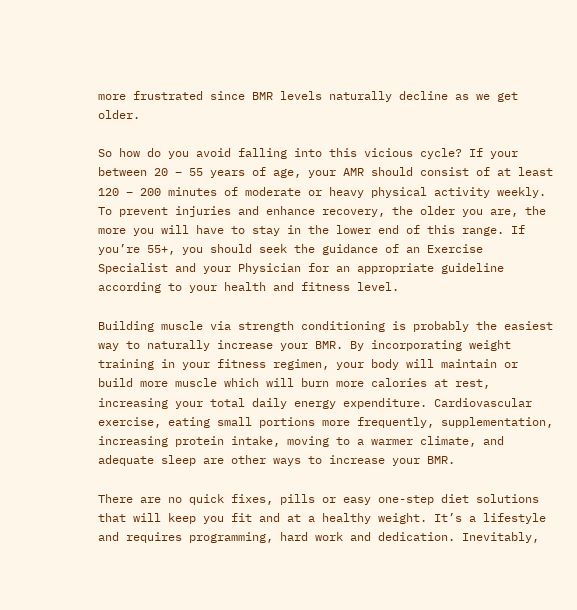more frustrated since BMR levels naturally decline as we get older.

So how do you avoid falling into this vicious cycle? If your between 20 – 55 years of age, your AMR should consist of at least 120 – 200 minutes of moderate or heavy physical activity weekly. To prevent injuries and enhance recovery, the older you are, the more you will have to stay in the lower end of this range. If you’re 55+, you should seek the guidance of an Exercise Specialist and your Physician for an appropriate guideline according to your health and fitness level.

Building muscle via strength conditioning is probably the easiest way to naturally increase your BMR. By incorporating weight training in your fitness regimen, your body will maintain or build more muscle which will burn more calories at rest, increasing your total daily energy expenditure. Cardiovascular exercise, eating small portions more frequently, supplementation, increasing protein intake, moving to a warmer climate, and adequate sleep are other ways to increase your BMR.

There are no quick fixes, pills or easy one-step diet solutions that will keep you fit and at a healthy weight. It’s a lifestyle and requires programming, hard work and dedication. Inevitably,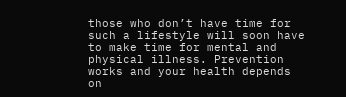those who don’t have time for such a lifestyle will soon have to make time for mental and physical illness. Prevention works and your health depends on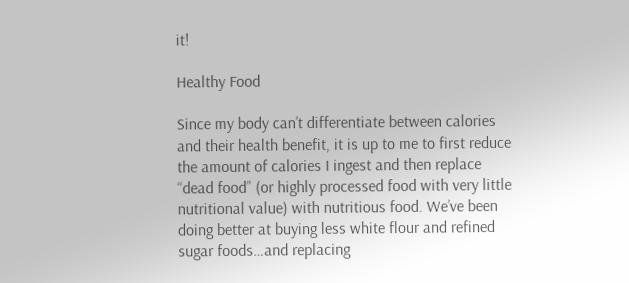it!

Healthy Food

Since my body can’t differentiate between calories and their health benefit, it is up to me to first reduce the amount of calories I ingest and then replace “dead food” (or highly processed food with very little nutritional value) with nutritious food. We’ve been doing better at buying less white flour and refined sugar foods…and replacing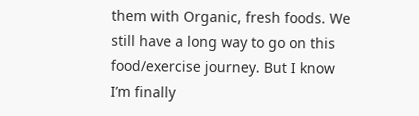them with Organic, fresh foods. We still have a long way to go on this food/exercise journey. But I know I’m finally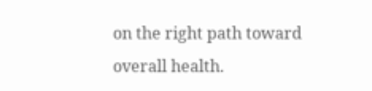on the right path toward overall health.